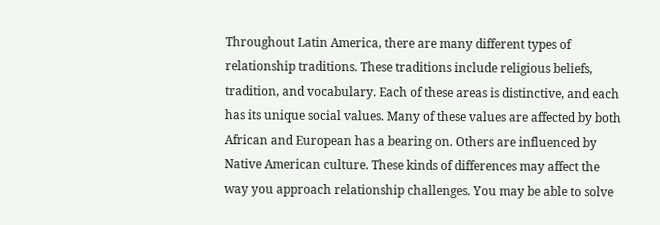Throughout Latin America, there are many different types of relationship traditions. These traditions include religious beliefs, tradition, and vocabulary. Each of these areas is distinctive, and each has its unique social values. Many of these values are affected by both African and European has a bearing on. Others are influenced by Native American culture. These kinds of differences may affect the way you approach relationship challenges. You may be able to solve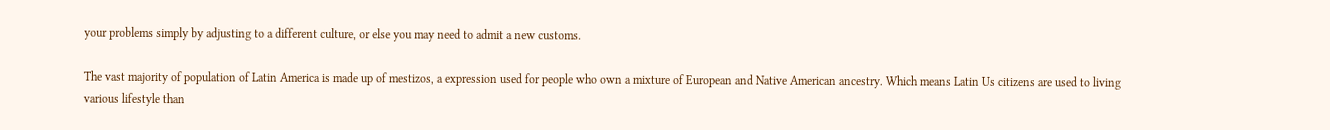your problems simply by adjusting to a different culture, or else you may need to admit a new customs.

The vast majority of population of Latin America is made up of mestizos, a expression used for people who own a mixture of European and Native American ancestry. Which means Latin Us citizens are used to living various lifestyle than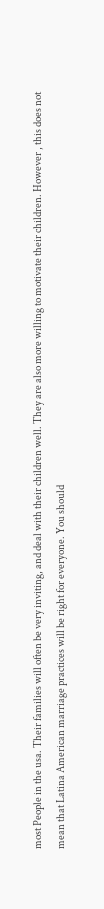most People in the usa. Their families will often be very inviting, and deal with their children well. They are also more willing to motivate their children. However , this does not mean that Latina American marriage practices will be right for everyone. You should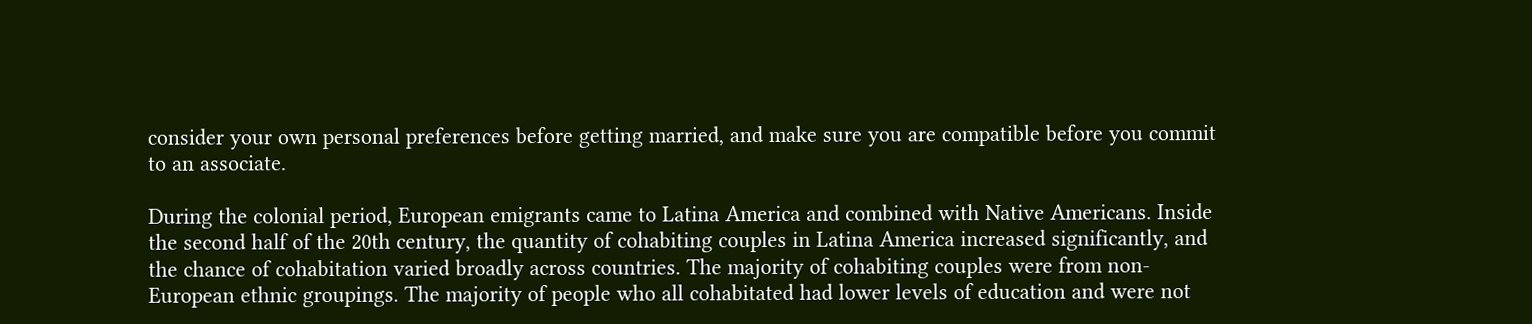consider your own personal preferences before getting married, and make sure you are compatible before you commit to an associate.

During the colonial period, European emigrants came to Latina America and combined with Native Americans. Inside the second half of the 20th century, the quantity of cohabiting couples in Latina America increased significantly, and the chance of cohabitation varied broadly across countries. The majority of cohabiting couples were from non-European ethnic groupings. The majority of people who all cohabitated had lower levels of education and were not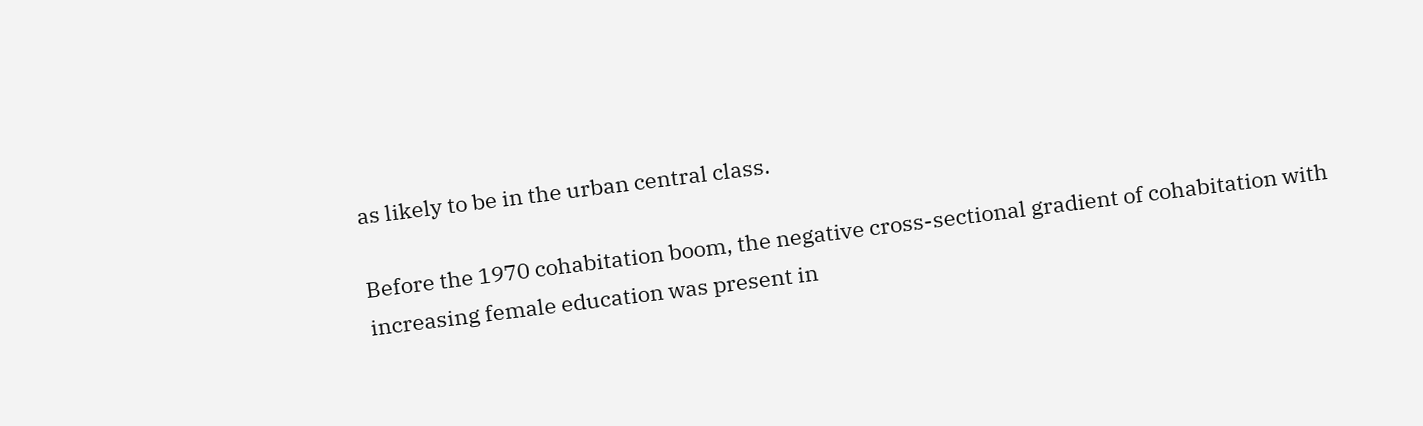as likely to be in the urban central class.

Before the 1970 cohabitation boom, the negative cross-sectional gradient of cohabitation with increasing female education was present in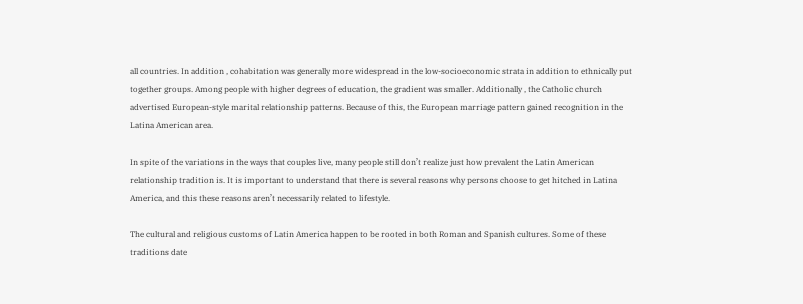all countries. In addition , cohabitation was generally more widespread in the low-socioeconomic strata in addition to ethnically put together groups. Among people with higher degrees of education, the gradient was smaller. Additionally , the Catholic church advertised European-style marital relationship patterns. Because of this, the European marriage pattern gained recognition in the Latina American area.

In spite of the variations in the ways that couples live, many people still don’t realize just how prevalent the Latin American relationship tradition is. It is important to understand that there is several reasons why persons choose to get hitched in Latina America, and this these reasons aren’t necessarily related to lifestyle.

The cultural and religious customs of Latin America happen to be rooted in both Roman and Spanish cultures. Some of these traditions date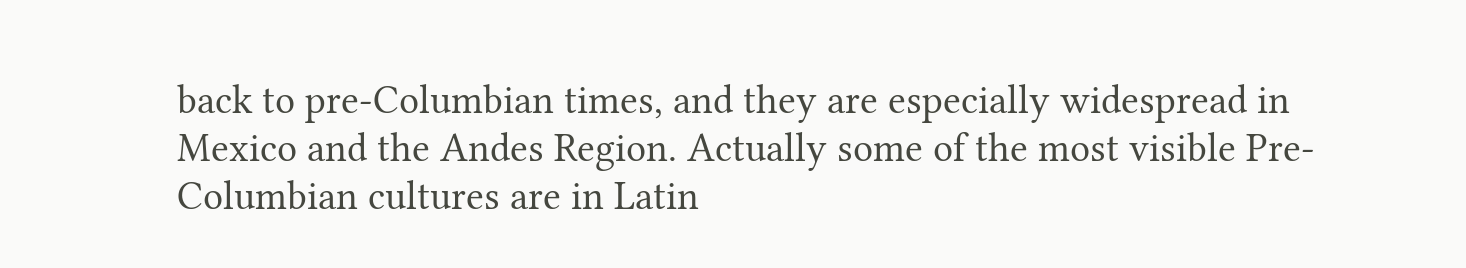back to pre-Columbian times, and they are especially widespread in Mexico and the Andes Region. Actually some of the most visible Pre-Columbian cultures are in Latin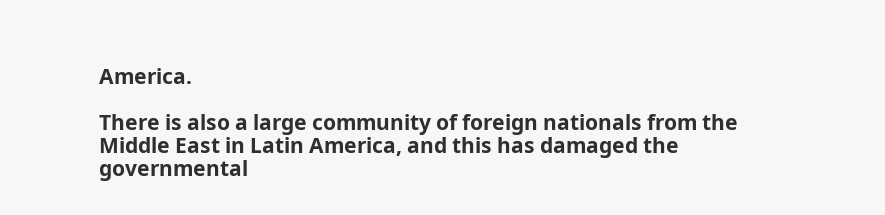America.

There is also a large community of foreign nationals from the Middle East in Latin America, and this has damaged the governmental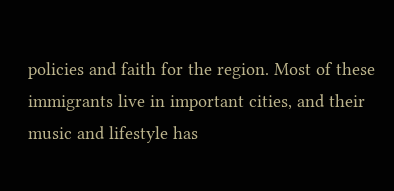policies and faith for the region. Most of these immigrants live in important cities, and their music and lifestyle has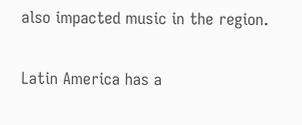also impacted music in the region.

Latin America has a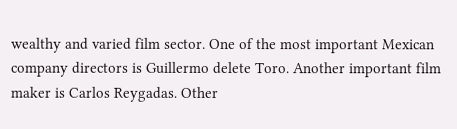wealthy and varied film sector. One of the most important Mexican company directors is Guillermo delete Toro. Another important film maker is Carlos Reygadas. Other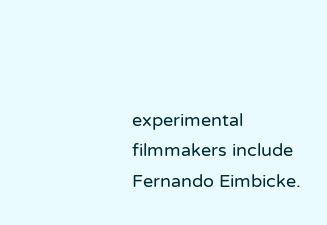experimental filmmakers include Fernando Eimbicke.